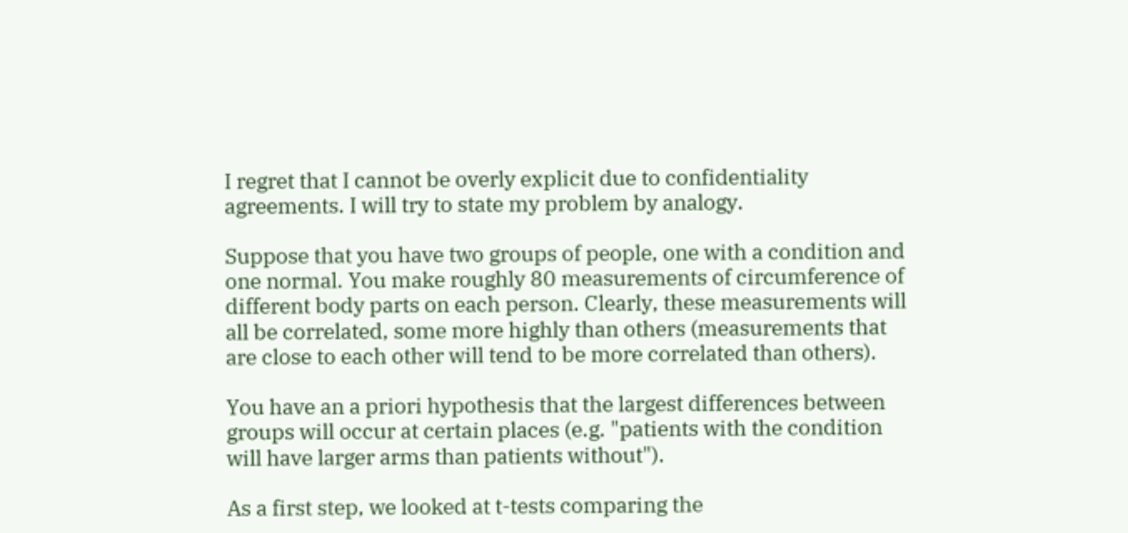I regret that I cannot be overly explicit due to confidentiality agreements. I will try to state my problem by analogy.

Suppose that you have two groups of people, one with a condition and one normal. You make roughly 80 measurements of circumference of different body parts on each person. Clearly, these measurements will all be correlated, some more highly than others (measurements that are close to each other will tend to be more correlated than others).

You have an a priori hypothesis that the largest differences between groups will occur at certain places (e.g. "patients with the condition will have larger arms than patients without").

As a first step, we looked at t-tests comparing the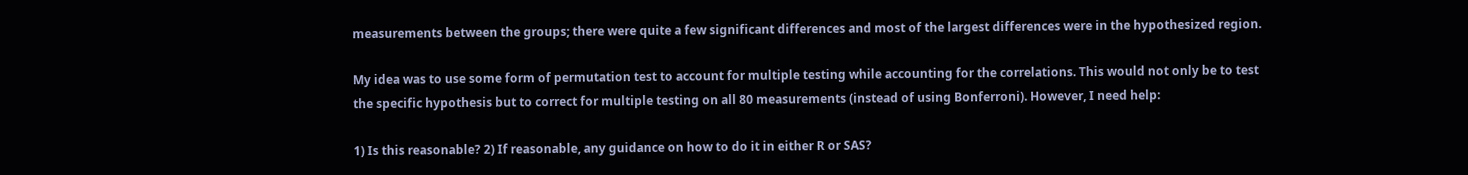measurements between the groups; there were quite a few significant differences and most of the largest differences were in the hypothesized region.

My idea was to use some form of permutation test to account for multiple testing while accounting for the correlations. This would not only be to test the specific hypothesis but to correct for multiple testing on all 80 measurements (instead of using Bonferroni). However, I need help:

1) Is this reasonable? 2) If reasonable, any guidance on how to do it in either R or SAS?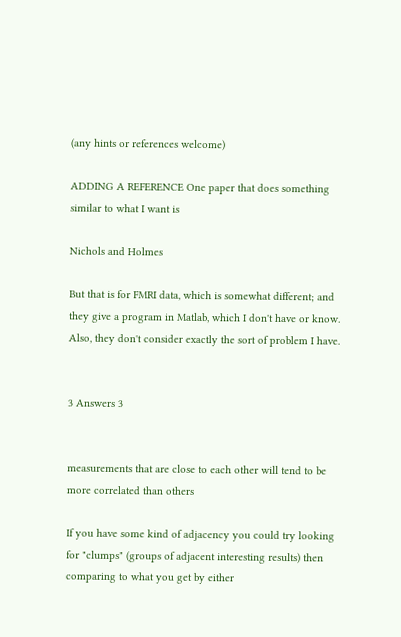(any hints or references welcome)

ADDING A REFERENCE One paper that does something similar to what I want is

Nichols and Holmes

But that is for FMRI data, which is somewhat different; and they give a program in Matlab, which I don't have or know. Also, they don't consider exactly the sort of problem I have.


3 Answers 3


measurements that are close to each other will tend to be more correlated than others

If you have some kind of adjacency you could try looking for "clumps" (groups of adjacent interesting results) then comparing to what you get by either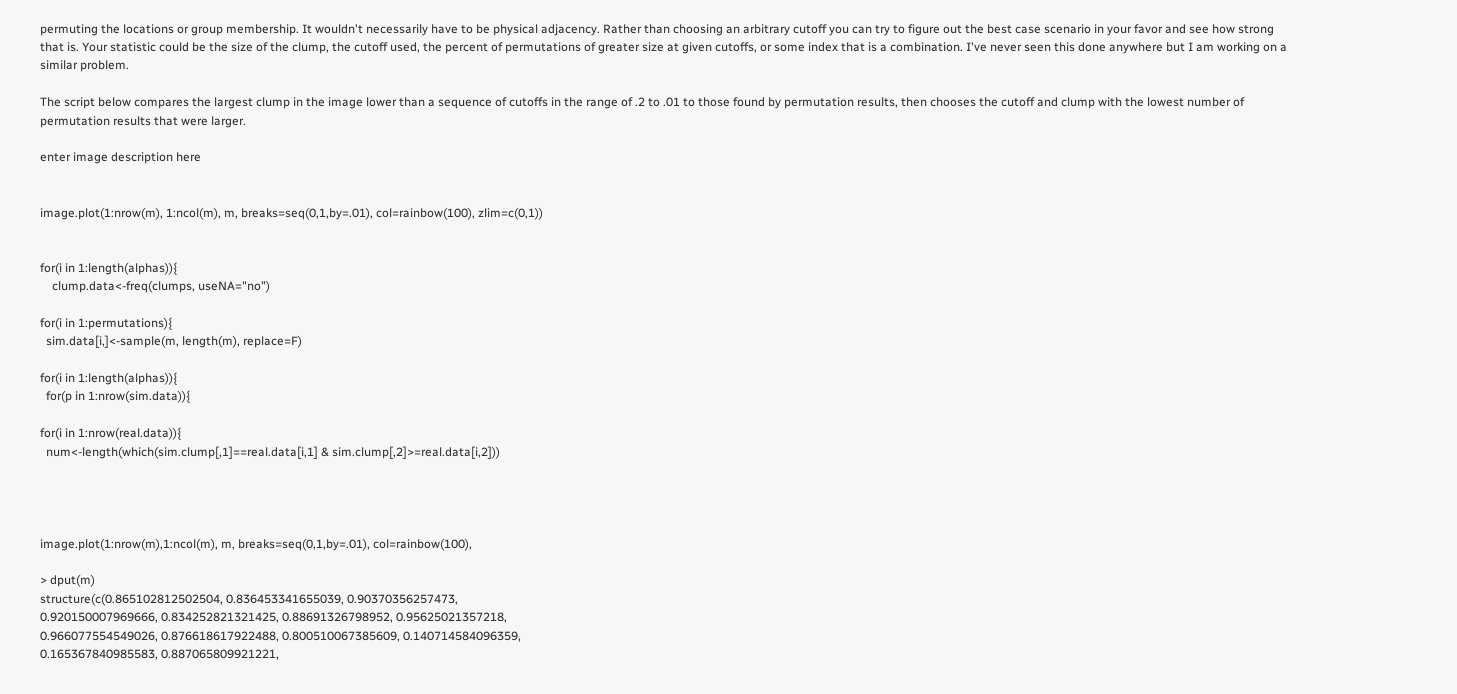permuting the locations or group membership. It wouldn't necessarily have to be physical adjacency. Rather than choosing an arbitrary cutoff you can try to figure out the best case scenario in your favor and see how strong that is. Your statistic could be the size of the clump, the cutoff used, the percent of permutations of greater size at given cutoffs, or some index that is a combination. I've never seen this done anywhere but I am working on a similar problem.

The script below compares the largest clump in the image lower than a sequence of cutoffs in the range of .2 to .01 to those found by permutation results, then chooses the cutoff and clump with the lowest number of permutation results that were larger.

enter image description here


image.plot(1:nrow(m), 1:ncol(m), m, breaks=seq(0,1,by=.01), col=rainbow(100), zlim=c(0,1))


for(i in 1:length(alphas)){
    clump.data<-freq(clumps, useNA="no")

for(i in 1:permutations){
  sim.data[i,]<-sample(m, length(m), replace=F)

for(i in 1:length(alphas)){
  for(p in 1:nrow(sim.data)){

for(i in 1:nrow(real.data)){
  num<-length(which(sim.clump[,1]==real.data[i,1] & sim.clump[,2]>=real.data[i,2]))




image.plot(1:nrow(m),1:ncol(m), m, breaks=seq(0,1,by=.01), col=rainbow(100),

> dput(m)
structure(c(0.865102812502504, 0.836453341655039, 0.90370356257473,
0.920150007969666, 0.834252821321425, 0.88691326798952, 0.95625021357218,
0.966077554549026, 0.876618617922488, 0.800510067385609, 0.140714584096359,
0.165367840985583, 0.887065809921221,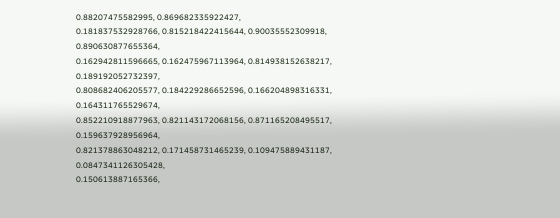0.88207475582995, 0.869682335922427,
0.181837532928766, 0.815218422415644, 0.90035552309918, 0.890630877655364,
0.162942811596665, 0.162475967113964, 0.814938152638217, 0.189192052732397,
0.808682406205577, 0.184229286652596, 0.166204898316331, 0.164311765529674,
0.852210918877963, 0.821143172068156, 0.871165208495517, 0.159637928956964,
0.821378863048212, 0.171458731465239, 0.109475889431187, 0.0847341126305428,
0.150613887165366,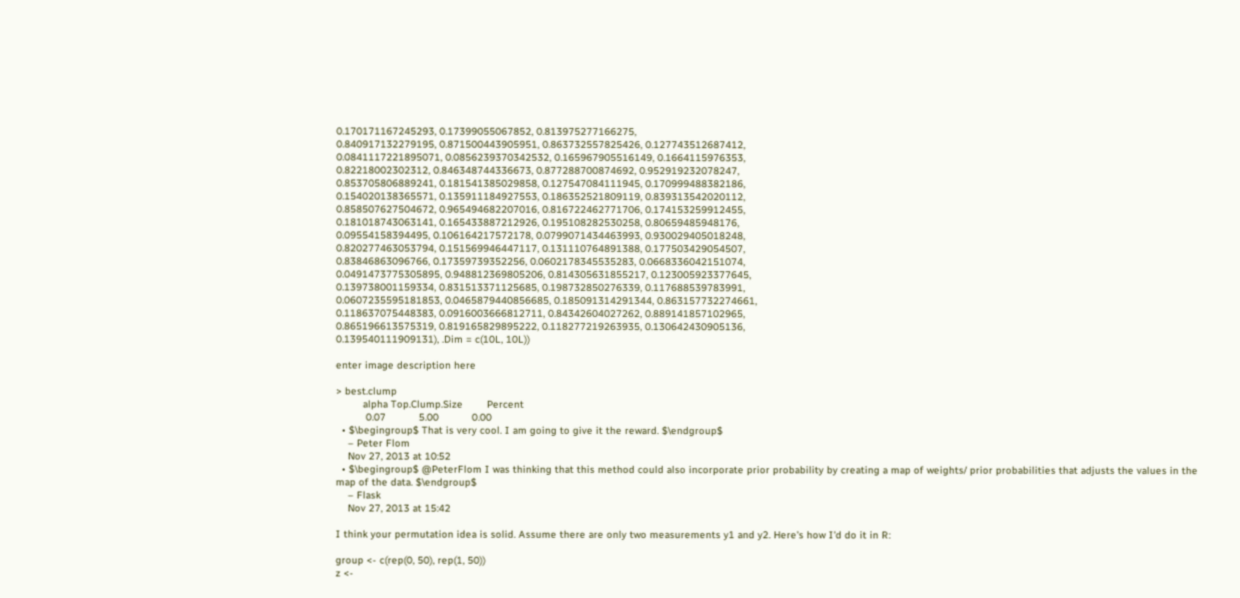0.170171167245293, 0.17399055067852, 0.813975277166275,
0.840917132279195, 0.871500443905951, 0.863732557825426, 0.127743512687412,
0.0841117221895071, 0.0856239370342532, 0.165967905516149, 0.1664115976353,
0.82218002302312, 0.846348744336673, 0.877288700874692, 0.952919232078247,
0.853705806889241, 0.181541385029858, 0.127547084111945, 0.170999488382186,
0.154020138365571, 0.135911184927553, 0.186352521809119, 0.839313542020112,
0.858507627504672, 0.965494682207016, 0.816722462771706, 0.174153259912455,
0.181018743063141, 0.165433887212926, 0.195108282530258, 0.80659485948176,
0.09554158394495, 0.106164217572178, 0.0799071434463993, 0.930029405018248,
0.820277463053794, 0.151569946447117, 0.131110764891388, 0.177503429054507,
0.83846863096766, 0.17359739352256, 0.0602178345535283, 0.0668336042151074,
0.0491473775305895, 0.948812369805206, 0.814305631855217, 0.123005923377645,
0.139738001159334, 0.831513371125685, 0.198732850276339, 0.117688539783991,
0.0607235595181853, 0.0465879440856685, 0.185091314291344, 0.863157732274661,
0.118637075448383, 0.0916003666812711, 0.84342604027262, 0.889141857102965,
0.865196613575319, 0.819165829895222, 0.118277219263935, 0.130642430905136,
0.139540111909131), .Dim = c(10L, 10L))

enter image description here

> best.clump
         alpha Top.Clump.Size        Percent
          0.07           5.00           0.00
  • $\begingroup$ That is very cool. I am going to give it the reward. $\endgroup$
    – Peter Flom
    Nov 27, 2013 at 10:52
  • $\begingroup$ @PeterFlom I was thinking that this method could also incorporate prior probability by creating a map of weights/ prior probabilities that adjusts the values in the map of the data. $\endgroup$
    – Flask
    Nov 27, 2013 at 15:42

I think your permutation idea is solid. Assume there are only two measurements y1 and y2. Here's how I'd do it in R:

group <- c(rep(0, 50), rep(1, 50))
z <-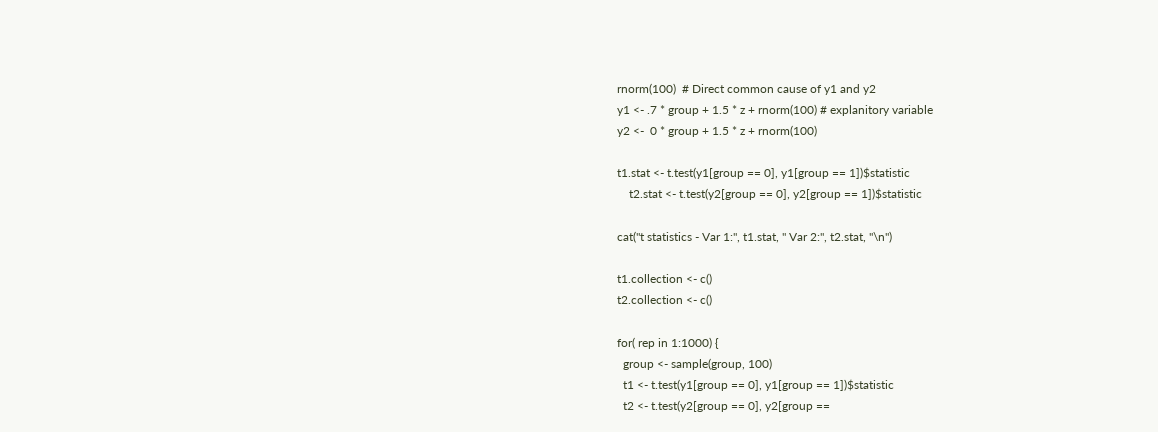rnorm(100)  # Direct common cause of y1 and y2
y1 <- .7 * group + 1.5 * z + rnorm(100) # explanitory variable
y2 <-  0 * group + 1.5 * z + rnorm(100)

t1.stat <- t.test(y1[group == 0], y1[group == 1])$statistic
    t2.stat <- t.test(y2[group == 0], y2[group == 1])$statistic

cat("t statistics - Var 1:", t1.stat, " Var 2:", t2.stat, "\n")

t1.collection <- c()
t2.collection <- c()

for( rep in 1:1000) {
  group <- sample(group, 100)
  t1 <- t.test(y1[group == 0], y1[group == 1])$statistic
  t2 <- t.test(y2[group == 0], y2[group ==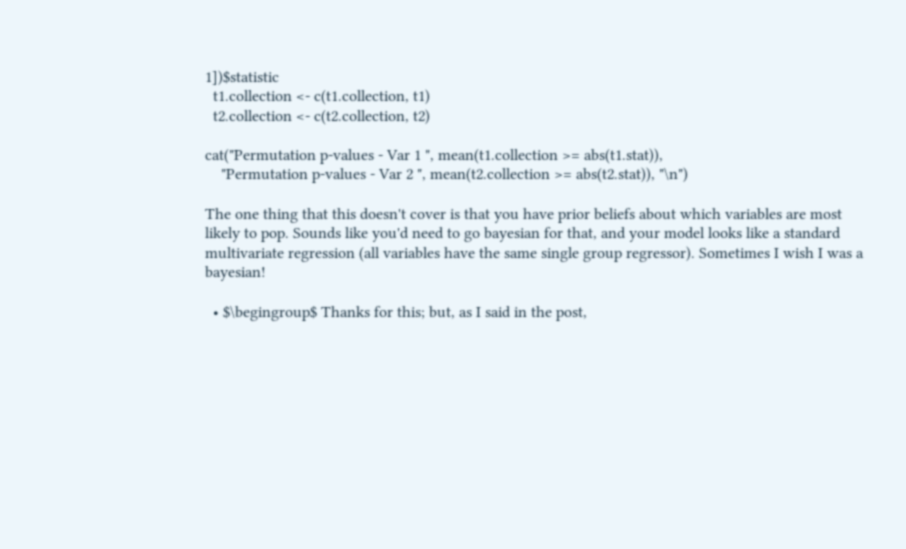1])$statistic
  t1.collection <- c(t1.collection, t1)
  t2.collection <- c(t2.collection, t2)

cat("Permutation p-values - Var 1 ", mean(t1.collection >= abs(t1.stat)),
    "Permutation p-values - Var 2 ", mean(t2.collection >= abs(t2.stat)), "\n")

The one thing that this doesn't cover is that you have prior beliefs about which variables are most likely to pop. Sounds like you'd need to go bayesian for that, and your model looks like a standard multivariate regression (all variables have the same single group regressor). Sometimes I wish I was a bayesian!

  • $\begingroup$ Thanks for this; but, as I said in the post,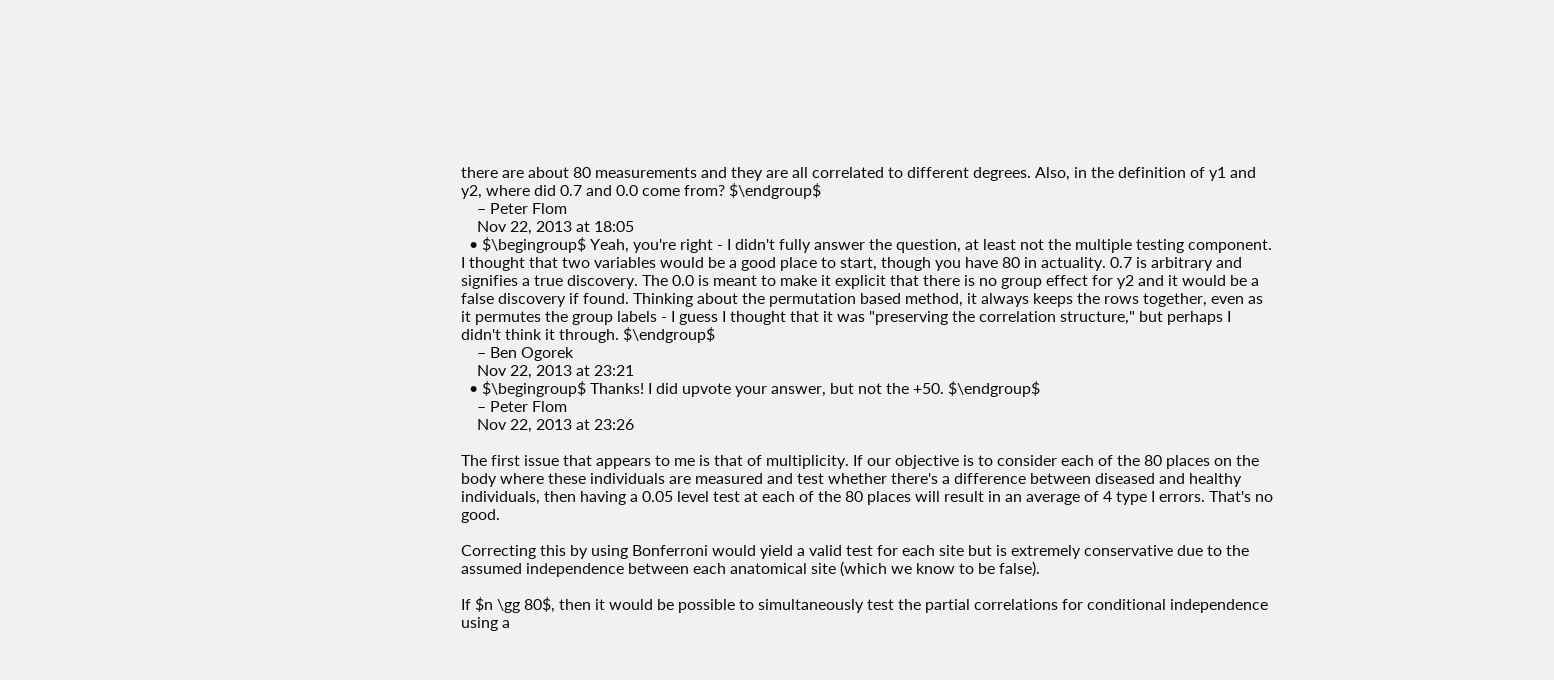there are about 80 measurements and they are all correlated to different degrees. Also, in the definition of y1 and y2, where did 0.7 and 0.0 come from? $\endgroup$
    – Peter Flom
    Nov 22, 2013 at 18:05
  • $\begingroup$ Yeah, you're right - I didn't fully answer the question, at least not the multiple testing component. I thought that two variables would be a good place to start, though you have 80 in actuality. 0.7 is arbitrary and signifies a true discovery. The 0.0 is meant to make it explicit that there is no group effect for y2 and it would be a false discovery if found. Thinking about the permutation based method, it always keeps the rows together, even as it permutes the group labels - I guess I thought that it was "preserving the correlation structure," but perhaps I didn't think it through. $\endgroup$
    – Ben Ogorek
    Nov 22, 2013 at 23:21
  • $\begingroup$ Thanks! I did upvote your answer, but not the +50. $\endgroup$
    – Peter Flom
    Nov 22, 2013 at 23:26

The first issue that appears to me is that of multiplicity. If our objective is to consider each of the 80 places on the body where these individuals are measured and test whether there's a difference between diseased and healthy individuals, then having a 0.05 level test at each of the 80 places will result in an average of 4 type I errors. That's no good.

Correcting this by using Bonferroni would yield a valid test for each site but is extremely conservative due to the assumed independence between each anatomical site (which we know to be false).

If $n \gg 80$, then it would be possible to simultaneously test the partial correlations for conditional independence using a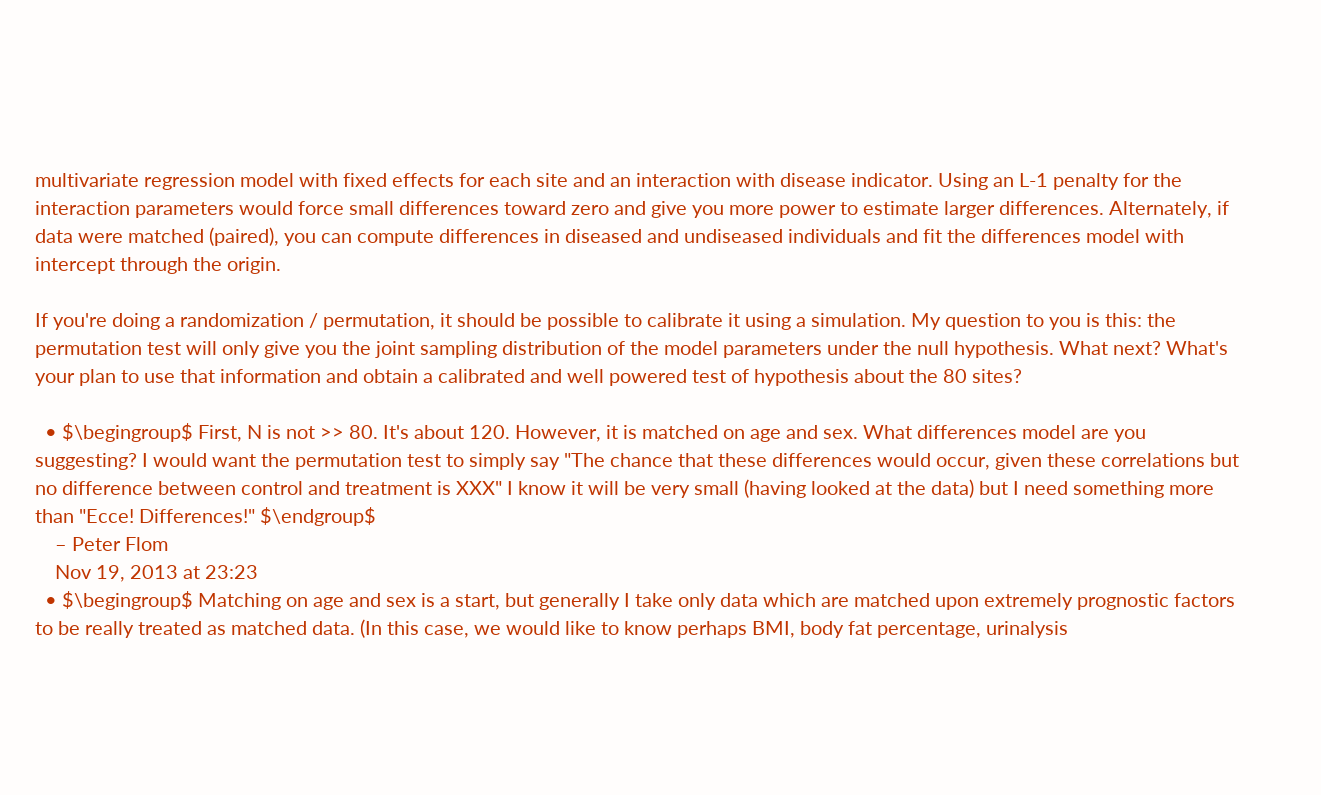multivariate regression model with fixed effects for each site and an interaction with disease indicator. Using an L-1 penalty for the interaction parameters would force small differences toward zero and give you more power to estimate larger differences. Alternately, if data were matched (paired), you can compute differences in diseased and undiseased individuals and fit the differences model with intercept through the origin.

If you're doing a randomization / permutation, it should be possible to calibrate it using a simulation. My question to you is this: the permutation test will only give you the joint sampling distribution of the model parameters under the null hypothesis. What next? What's your plan to use that information and obtain a calibrated and well powered test of hypothesis about the 80 sites?

  • $\begingroup$ First, N is not >> 80. It's about 120. However, it is matched on age and sex. What differences model are you suggesting? I would want the permutation test to simply say "The chance that these differences would occur, given these correlations but no difference between control and treatment is XXX" I know it will be very small (having looked at the data) but I need something more than "Ecce! Differences!" $\endgroup$
    – Peter Flom
    Nov 19, 2013 at 23:23
  • $\begingroup$ Matching on age and sex is a start, but generally I take only data which are matched upon extremely prognostic factors to be really treated as matched data. (In this case, we would like to know perhaps BMI, body fat percentage, urinalysis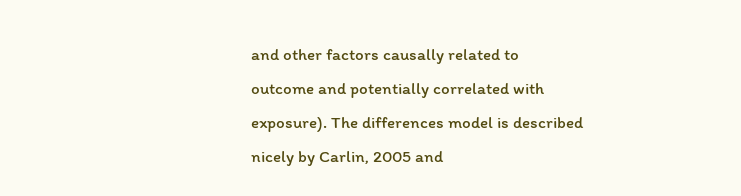and other factors causally related to outcome and potentially correlated with exposure). The differences model is described nicely by Carlin, 2005 and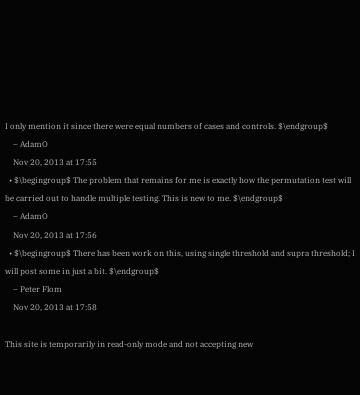I only mention it since there were equal numbers of cases and controls. $\endgroup$
    – AdamO
    Nov 20, 2013 at 17:55
  • $\begingroup$ The problem that remains for me is exactly how the permutation test will be carried out to handle multiple testing. This is new to me. $\endgroup$
    – AdamO
    Nov 20, 2013 at 17:56
  • $\begingroup$ There has been work on this, using single threshold and supra threshold; I will post some in just a bit. $\endgroup$
    – Peter Flom
    Nov 20, 2013 at 17:58

This site is temporarily in read-only mode and not accepting new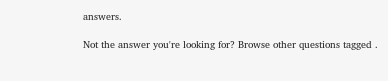answers.

Not the answer you're looking for? Browse other questions tagged .